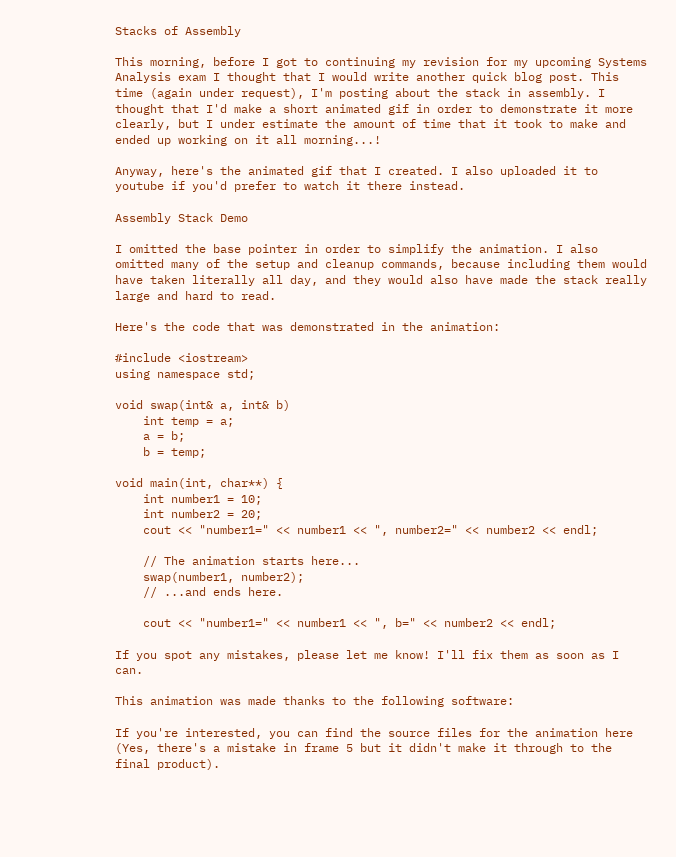Stacks of Assembly

This morning, before I got to continuing my revision for my upcoming Systems Analysis exam I thought that I would write another quick blog post. This time (again under request), I'm posting about the stack in assembly. I thought that I'd make a short animated gif in order to demonstrate it more clearly, but I under estimate the amount of time that it took to make and ended up working on it all morning...!

Anyway, here's the animated gif that I created. I also uploaded it to youtube if you'd prefer to watch it there instead.

Assembly Stack Demo

I omitted the base pointer in order to simplify the animation. I also omitted many of the setup and cleanup commands, because including them would have taken literally all day, and they would also have made the stack really large and hard to read.

Here's the code that was demonstrated in the animation:

#include <iostream>
using namespace std;

void swap(int& a, int& b)
    int temp = a;
    a = b;
    b = temp;

void main(int, char**) {
    int number1 = 10;
    int number2 = 20;
    cout << "number1=" << number1 << ", number2=" << number2 << endl;

    // The animation starts here...
    swap(number1, number2);
    // ...and ends here.

    cout << "number1=" << number1 << ", b=" << number2 << endl;

If you spot any mistakes, please let me know! I'll fix them as soon as I can.

This animation was made thanks to the following software:

If you're interested, you can find the source files for the animation here (Yes, there's a mistake in frame 5 but it didn't make it through to the final product).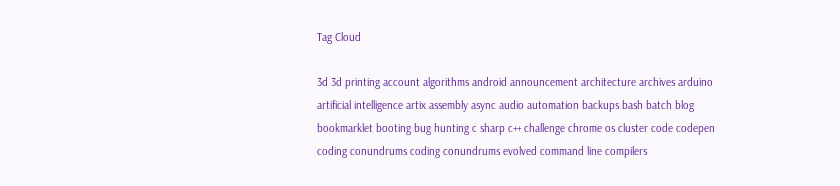Tag Cloud

3d 3d printing account algorithms android announcement architecture archives arduino artificial intelligence artix assembly async audio automation backups bash batch blog bookmarklet booting bug hunting c sharp c++ challenge chrome os cluster code codepen coding conundrums coding conundrums evolved command line compilers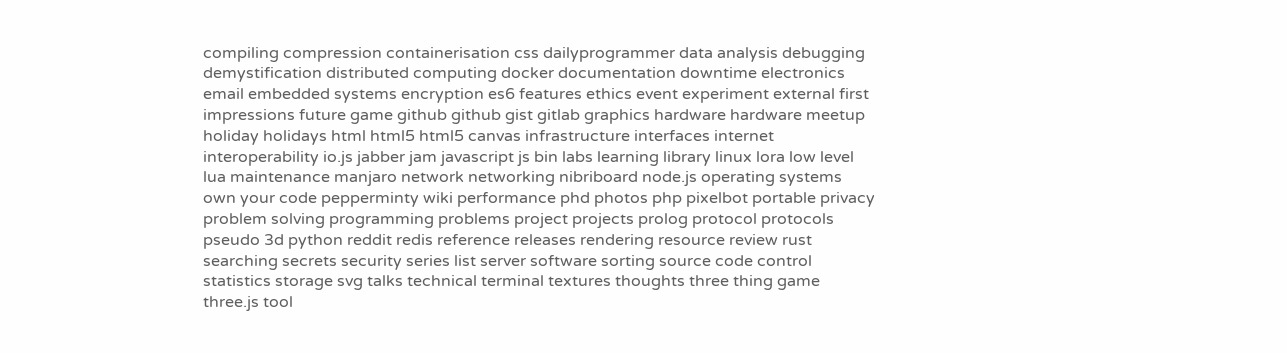compiling compression containerisation css dailyprogrammer data analysis debugging demystification distributed computing docker documentation downtime electronics email embedded systems encryption es6 features ethics event experiment external first impressions future game github github gist gitlab graphics hardware hardware meetup holiday holidays html html5 html5 canvas infrastructure interfaces internet interoperability io.js jabber jam javascript js bin labs learning library linux lora low level lua maintenance manjaro network networking nibriboard node.js operating systems own your code pepperminty wiki performance phd photos php pixelbot portable privacy problem solving programming problems project projects prolog protocol protocols pseudo 3d python reddit redis reference releases rendering resource review rust searching secrets security series list server software sorting source code control statistics storage svg talks technical terminal textures thoughts three thing game three.js tool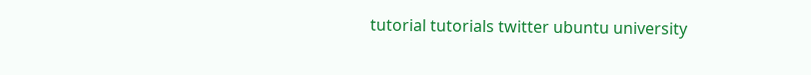tutorial tutorials twitter ubuntu university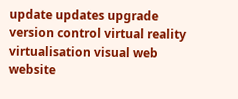update updates upgrade version control virtual reality virtualisation visual web website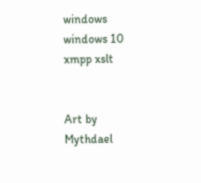windows windows 10 xmpp xslt


Art by Mythdael